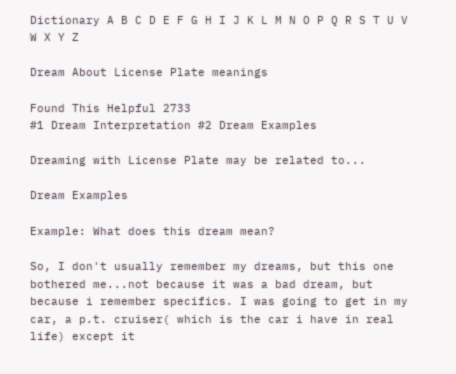Dictionary A B C D E F G H I J K L M N O P Q R S T U V W X Y Z

Dream About License Plate meanings

Found This Helpful 2733
#1 Dream Interpretation #2 Dream Examples

Dreaming with License Plate may be related to...

Dream Examples

Example: What does this dream mean?

So, I don't usually remember my dreams, but this one bothered me...not because it was a bad dream, but because i remember specifics. I was going to get in my car, a p.t. cruiser( which is the car i have in real life) except it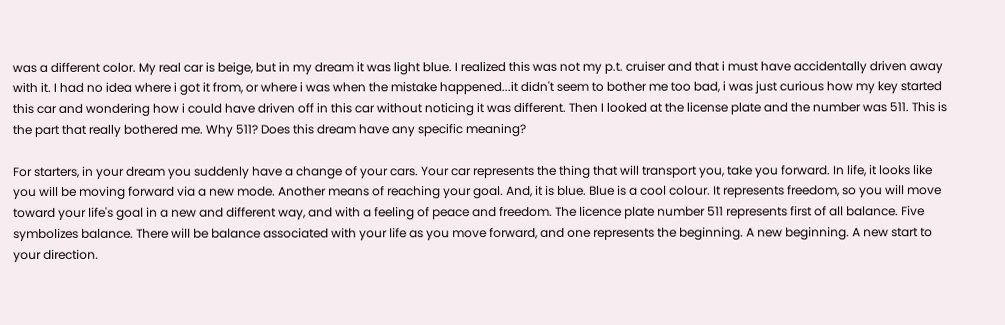was a different color. My real car is beige, but in my dream it was light blue. I realized this was not my p.t. cruiser and that i must have accidentally driven away with it. I had no idea where i got it from, or where i was when the mistake happened...it didn't seem to bother me too bad, i was just curious how my key started this car and wondering how i could have driven off in this car without noticing it was different. Then I looked at the license plate and the number was 511. This is the part that really bothered me. Why 511? Does this dream have any specific meaning?

For starters, in your dream you suddenly have a change of your cars. Your car represents the thing that will transport you, take you forward. In life, it looks like you will be moving forward via a new mode. Another means of reaching your goal. And, it is blue. Blue is a cool colour. It represents freedom, so you will move toward your life's goal in a new and different way, and with a feeling of peace and freedom. The licence plate number 511 represents first of all balance. Five symbolizes balance. There will be balance associated with your life as you move forward, and one represents the beginning. A new beginning. A new start to your direction.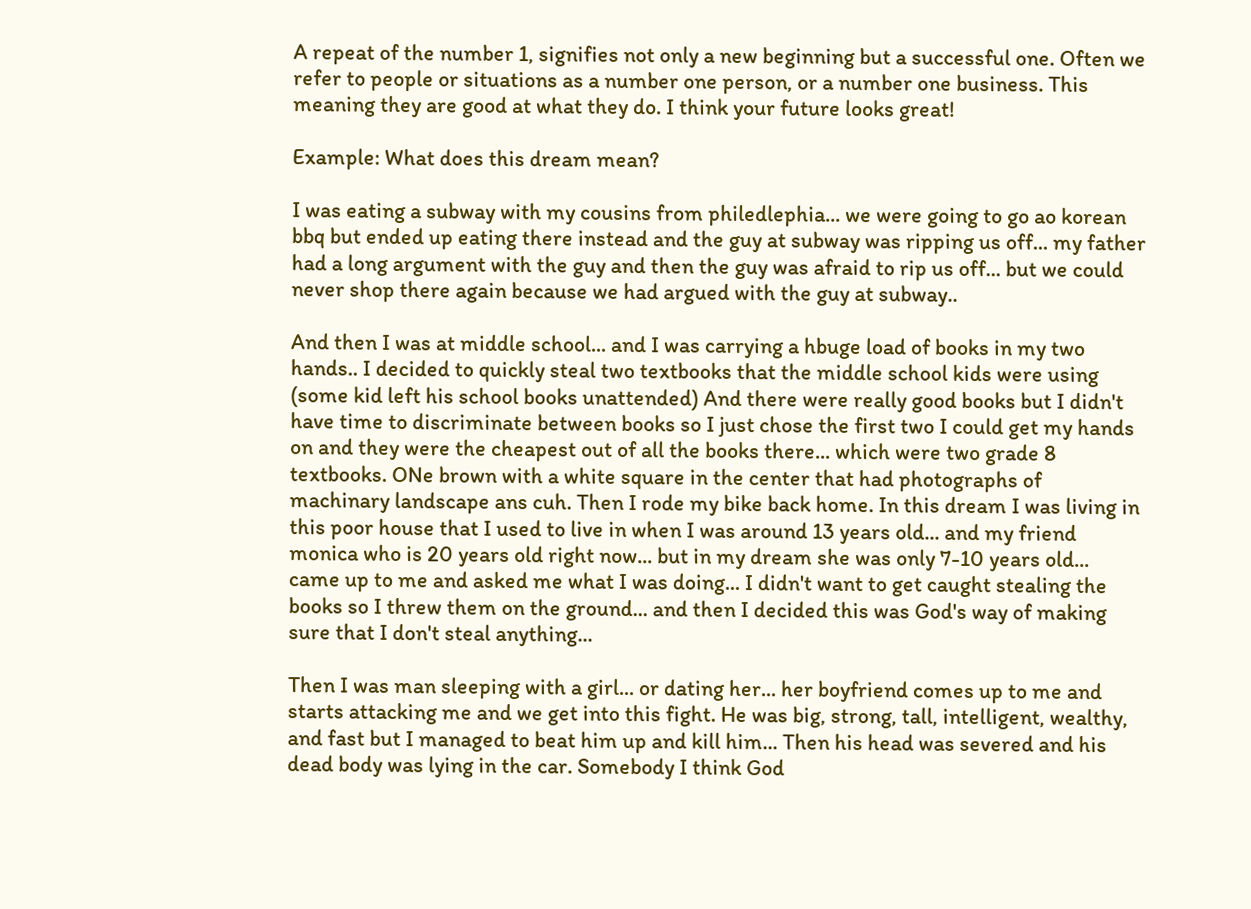A repeat of the number 1, signifies not only a new beginning but a successful one. Often we refer to people or situations as a number one person, or a number one business. This meaning they are good at what they do. I think your future looks great!

Example: What does this dream mean?

I was eating a subway with my cousins from philedlephia... we were going to go ao korean bbq but ended up eating there instead and the guy at subway was ripping us off... my father had a long argument with the guy and then the guy was afraid to rip us off... but we could never shop there again because we had argued with the guy at subway..

And then I was at middle school... and I was carrying a hbuge load of books in my two hands.. I decided to quickly steal two textbooks that the middle school kids were using (some kid left his school books unattended) And there were really good books but I didn't have time to discriminate between books so I just chose the first two I could get my hands on and they were the cheapest out of all the books there... which were two grade 8 textbooks. ONe brown with a white square in the center that had photographs of machinary landscape ans cuh. Then I rode my bike back home. In this dream I was living in this poor house that I used to live in when I was around 13 years old... and my friend monica who is 20 years old right now... but in my dream she was only 7-10 years old... came up to me and asked me what I was doing... I didn't want to get caught stealing the books so I threw them on the ground... and then I decided this was God's way of making sure that I don't steal anything...

Then I was man sleeping with a girl... or dating her... her boyfriend comes up to me and starts attacking me and we get into this fight. He was big, strong, tall, intelligent, wealthy, and fast but I managed to beat him up and kill him... Then his head was severed and his dead body was lying in the car. Somebody I think God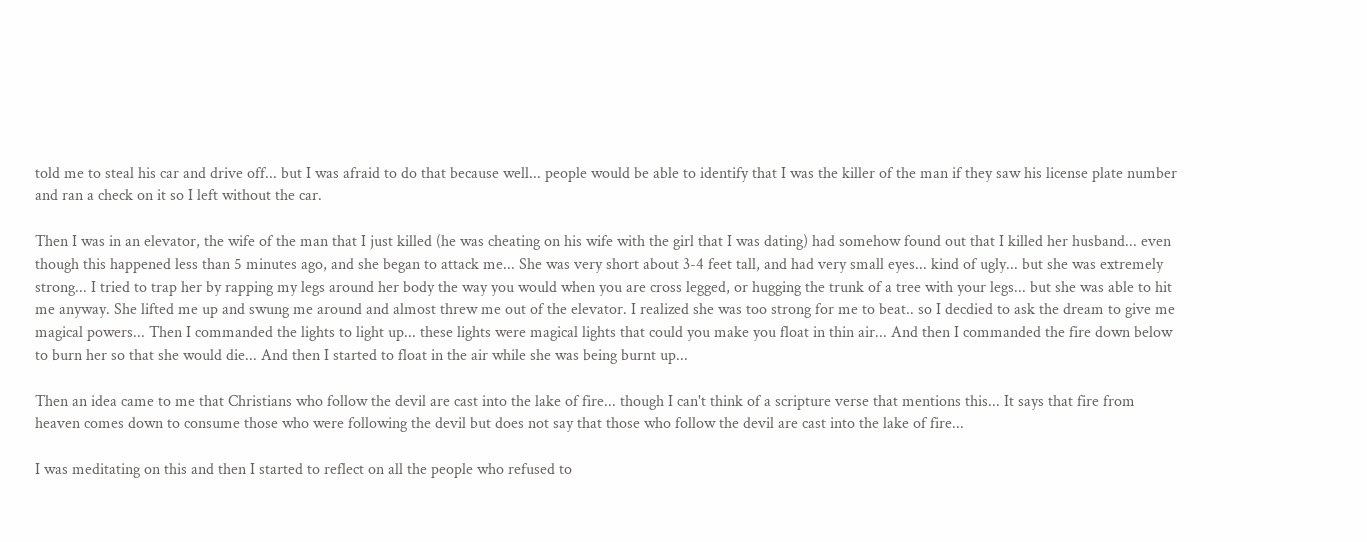told me to steal his car and drive off... but I was afraid to do that because well... people would be able to identify that I was the killer of the man if they saw his license plate number and ran a check on it so I left without the car.

Then I was in an elevator, the wife of the man that I just killed (he was cheating on his wife with the girl that I was dating) had somehow found out that I killed her husband... even though this happened less than 5 minutes ago, and she began to attack me... She was very short about 3-4 feet tall, and had very small eyes... kind of ugly... but she was extremely strong... I tried to trap her by rapping my legs around her body the way you would when you are cross legged, or hugging the trunk of a tree with your legs... but she was able to hit me anyway. She lifted me up and swung me around and almost threw me out of the elevator. I realized she was too strong for me to beat.. so I decdied to ask the dream to give me magical powers... Then I commanded the lights to light up... these lights were magical lights that could you make you float in thin air... And then I commanded the fire down below to burn her so that she would die... And then I started to float in the air while she was being burnt up...

Then an idea came to me that Christians who follow the devil are cast into the lake of fire... though I can't think of a scripture verse that mentions this... It says that fire from heaven comes down to consume those who were following the devil but does not say that those who follow the devil are cast into the lake of fire...

I was meditating on this and then I started to reflect on all the people who refused to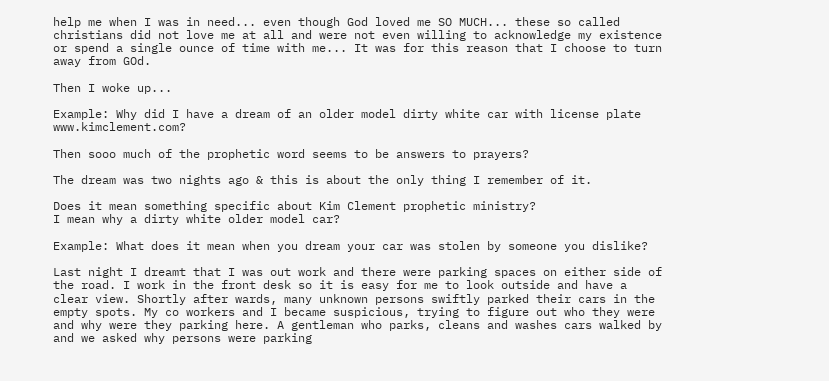help me when I was in need... even though God loved me SO MUCH... these so called christians did not love me at all and were not even willing to acknowledge my existence or spend a single ounce of time with me... It was for this reason that I choose to turn away from GOd.

Then I woke up...

Example: Why did I have a dream of an older model dirty white car with license plate www.kimclement.com?

Then sooo much of the prophetic word seems to be answers to prayers?

The dream was two nights ago & this is about the only thing I remember of it.

Does it mean something specific about Kim Clement prophetic ministry?
I mean why a dirty white older model car?

Example: What does it mean when you dream your car was stolen by someone you dislike?

Last night I dreamt that I was out work and there were parking spaces on either side of the road. I work in the front desk so it is easy for me to look outside and have a clear view. Shortly after wards, many unknown persons swiftly parked their cars in the empty spots. My co workers and I became suspicious, trying to figure out who they were and why were they parking here. A gentleman who parks, cleans and washes cars walked by and we asked why persons were parking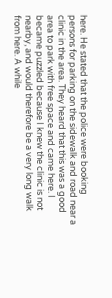here. He stated that the police were booking persons for parking on the sidewalk and road near a clinic in the area. They heard that this was a good area to park with free space and came here. I became puzzled because I knew the clinic is not nearby, and would therefore be a very long walk from here. A while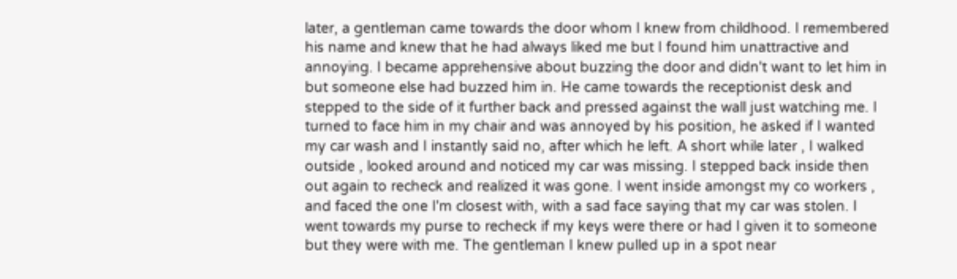later, a gentleman came towards the door whom I knew from childhood. I remembered his name and knew that he had always liked me but I found him unattractive and annoying. I became apprehensive about buzzing the door and didn't want to let him in but someone else had buzzed him in. He came towards the receptionist desk and stepped to the side of it further back and pressed against the wall just watching me. I turned to face him in my chair and was annoyed by his position, he asked if I wanted my car wash and I instantly said no, after which he left. A short while later , I walked outside , looked around and noticed my car was missing. I stepped back inside then out again to recheck and realized it was gone. I went inside amongst my co workers , and faced the one I'm closest with, with a sad face saying that my car was stolen. I went towards my purse to recheck if my keys were there or had I given it to someone but they were with me. The gentleman I knew pulled up in a spot near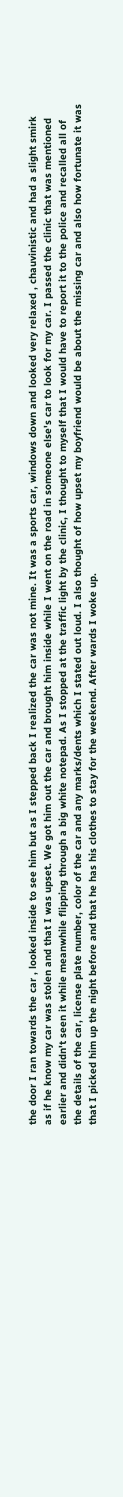the door I ran towards the car , looked inside to see him but as I stepped back I realized the car was not mine. It was a sports car, windows down and looked very relaxed , chauvinistic and had a slight smirk as if he know my car was stolen and that I was upset. We got him out the car and brought him inside while I went on the road in someone else's car to look for my car. I passed the clinic that was mentioned earlier and didn't seen it while meanwhile flipping through a big white notepad. As I stopped at the traffic light by the clinic, I thought to myself that I would have to report it to the police and recalled all of the details of the car, license plate number, color of the car and any marks/dents which I stated out loud. I also thought of how upset my boyfriend would be about the missing car and also how fortunate it was that I picked him up the night before and that he has his clothes to stay for the weekend. After wards I woke up.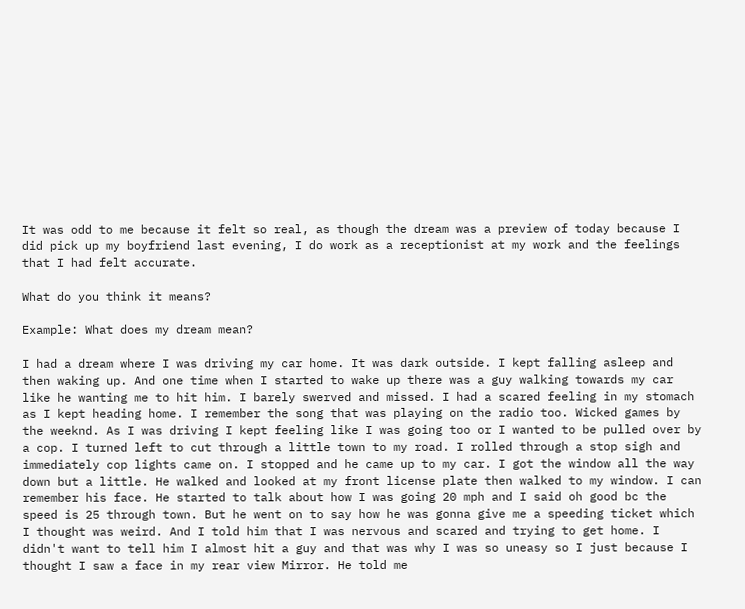It was odd to me because it felt so real, as though the dream was a preview of today because I did pick up my boyfriend last evening, I do work as a receptionist at my work and the feelings that I had felt accurate.

What do you think it means?

Example: What does my dream mean?

I had a dream where I was driving my car home. It was dark outside. I kept falling asleep and then waking up. And one time when I started to wake up there was a guy walking towards my car like he wanting me to hit him. I barely swerved and missed. I had a scared feeling in my stomach as I kept heading home. I remember the song that was playing on the radio too. Wicked games by the weeknd. As I was driving I kept feeling like I was going too or I wanted to be pulled over by a cop. I turned left to cut through a little town to my road. I rolled through a stop sigh and immediately cop lights came on. I stopped and he came up to my car. I got the window all the way down but a little. He walked and looked at my front license plate then walked to my window. I can remember his face. He started to talk about how I was going 20 mph and I said oh good bc the speed is 25 through town. But he went on to say how he was gonna give me a speeding ticket which I thought was weird. And I told him that I was nervous and scared and trying to get home. I didn't want to tell him I almost hit a guy and that was why I was so uneasy so I just because I thought I saw a face in my rear view Mirror. He told me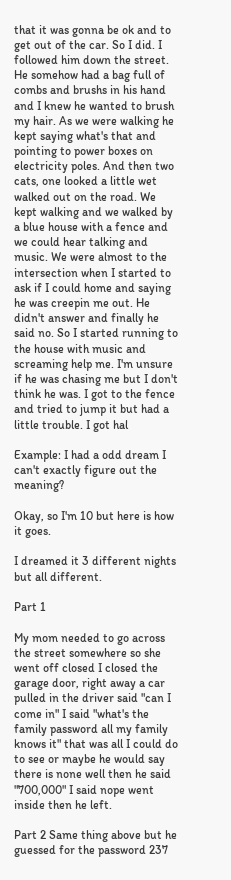that it was gonna be ok and to get out of the car. So I did. I followed him down the street. He somehow had a bag full of combs and brushs in his hand and I knew he wanted to brush my hair. As we were walking he kept saying what's that and pointing to power boxes on electricity poles. And then two cats, one looked a little wet walked out on the road. We kept walking and we walked by a blue house with a fence and we could hear talking and music. We were almost to the intersection when I started to ask if I could home and saying he was creepin me out. He didn't answer and finally he said no. So I started running to the house with music and screaming help me. I'm unsure if he was chasing me but I don't think he was. I got to the fence and tried to jump it but had a little trouble. I got hal

Example: I had a odd dream I can't exactly figure out the meaning?

Okay, so I'm 10 but here is how it goes.

I dreamed it 3 different nights but all different.

Part 1

My mom needed to go across the street somewhere so she went off closed I closed the garage door, right away a car pulled in the driver said "can I come in" I said "what's the family password all my family knows it" that was all I could do to see or maybe he would say there is none well then he said "700,000" I said nope went inside then he left.

Part 2 Same thing above but he guessed for the password 237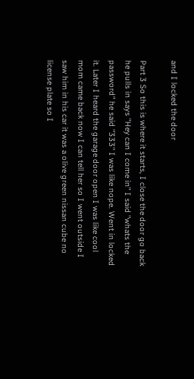and I locked the door

Part 3 So this is where it starts, I close the door go back he pulls in says "Hey can I come in" I said "whats the password" he said "333" I was like nope. Went in locked it. Later I heard the garage door open I was like cool mom came back now I can tell her so I went outside I saw him in his car it was a olive green nissan cube no license plate so I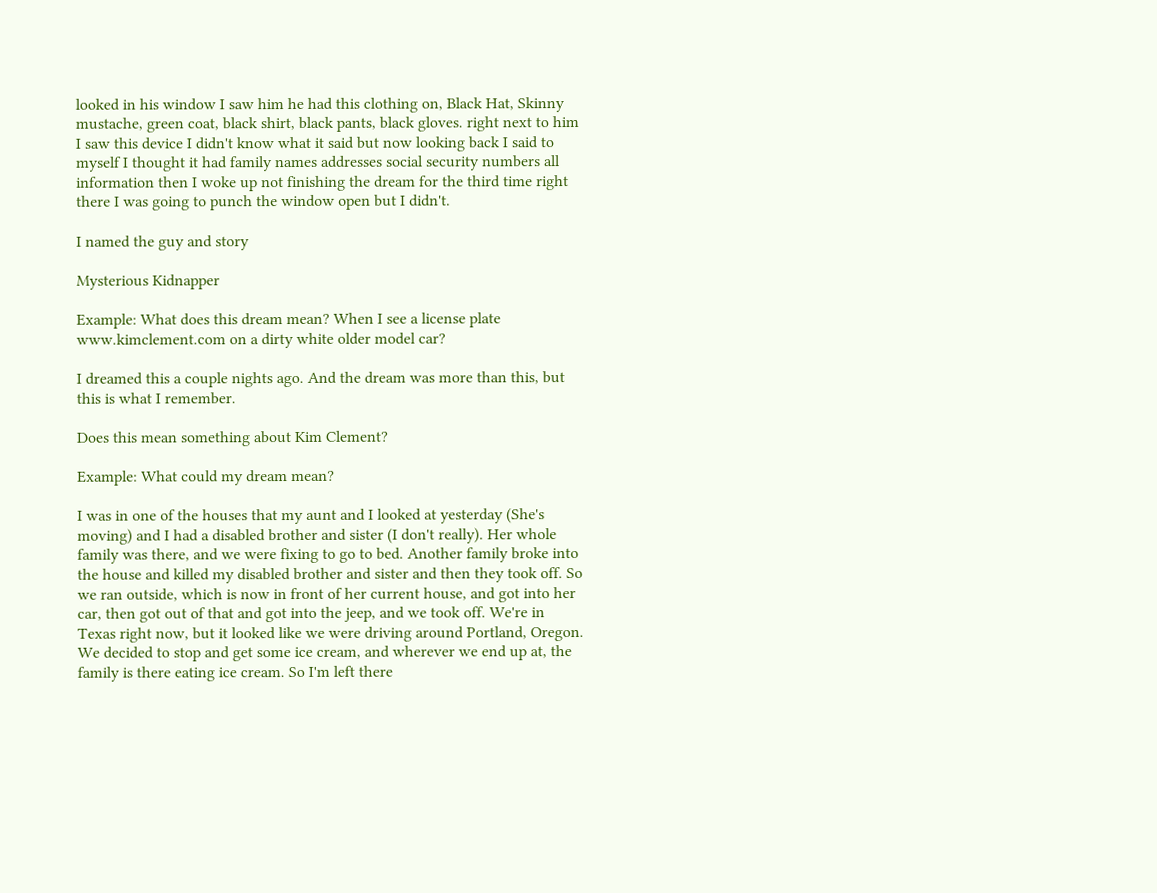looked in his window I saw him he had this clothing on, Black Hat, Skinny mustache, green coat, black shirt, black pants, black gloves. right next to him I saw this device I didn't know what it said but now looking back I said to myself I thought it had family names addresses social security numbers all information then I woke up not finishing the dream for the third time right there I was going to punch the window open but I didn't.

I named the guy and story

Mysterious Kidnapper

Example: What does this dream mean? When I see a license plate www.kimclement.com on a dirty white older model car?

I dreamed this a couple nights ago. And the dream was more than this, but this is what I remember.

Does this mean something about Kim Clement?

Example: What could my dream mean?

I was in one of the houses that my aunt and I looked at yesterday (She's moving) and I had a disabled brother and sister (I don't really). Her whole family was there, and we were fixing to go to bed. Another family broke into the house and killed my disabled brother and sister and then they took off. So we ran outside, which is now in front of her current house, and got into her car, then got out of that and got into the jeep, and we took off. We're in Texas right now, but it looked like we were driving around Portland, Oregon. We decided to stop and get some ice cream, and wherever we end up at, the family is there eating ice cream. So I'm left there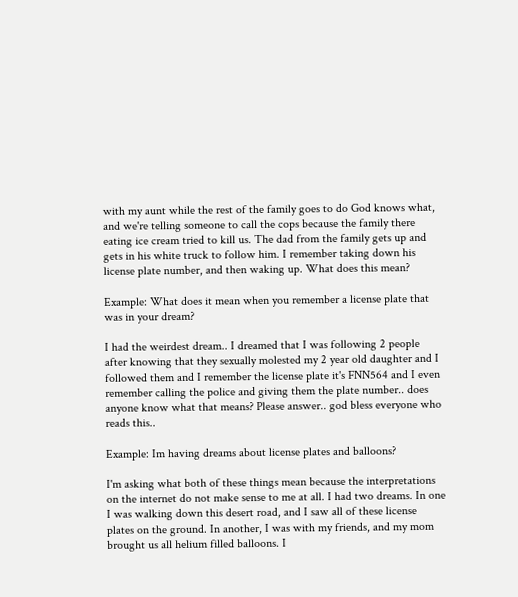with my aunt while the rest of the family goes to do God knows what, and we're telling someone to call the cops because the family there eating ice cream tried to kill us. The dad from the family gets up and gets in his white truck to follow him. I remember taking down his license plate number, and then waking up. What does this mean?

Example: What does it mean when you remember a license plate that was in your dream?

I had the weirdest dream.. I dreamed that I was following 2 people after knowing that they sexually molested my 2 year old daughter and I followed them and I remember the license plate it's FNN564 and I even remember calling the police and giving them the plate number.. does anyone know what that means? Please answer.. god bless everyone who reads this..

Example: Im having dreams about license plates and balloons?

I'm asking what both of these things mean because the interpretations on the internet do not make sense to me at all. I had two dreams. In one I was walking down this desert road, and I saw all of these license plates on the ground. In another, I was with my friends, and my mom brought us all helium filled balloons. I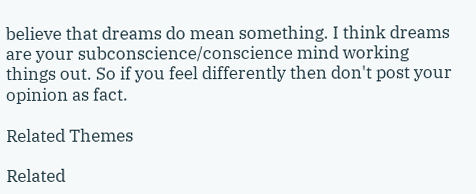believe that dreams do mean something. I think dreams are your subconscience/conscience mind working things out. So if you feel differently then don't post your opinion as fact.

Related Themes

Related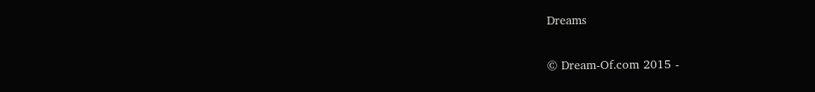Dreams

© Dream-Of.com 2015 -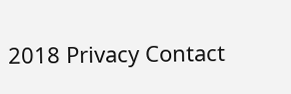2018 Privacy Contact